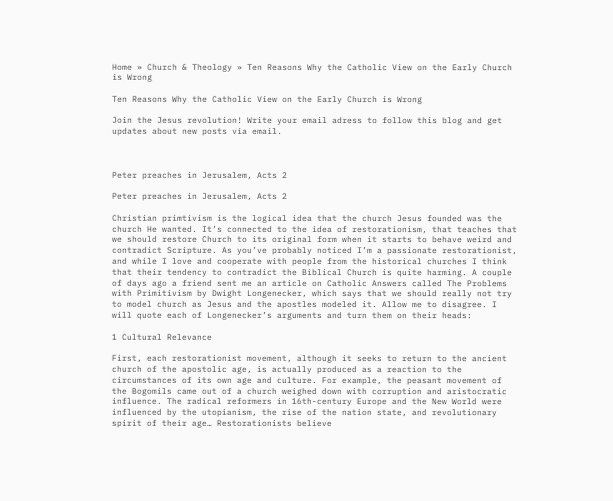Home » Church & Theology » Ten Reasons Why the Catholic View on the Early Church is Wrong

Ten Reasons Why the Catholic View on the Early Church is Wrong

Join the Jesus revolution! Write your email adress to follow this blog and get updates about new posts via email.



Peter preaches in Jerusalem, Acts 2

Peter preaches in Jerusalem, Acts 2

Christian primtivism is the logical idea that the church Jesus founded was the church He wanted. It’s connected to the idea of restorationism, that teaches that we should restore Church to its original form when it starts to behave weird and contradict Scripture. As you’ve probably noticed I’m a passionate restorationist, and while I love and cooperate with people from the historical churches I think that their tendency to contradict the Biblical Church is quite harming. A couple of days ago a friend sent me an article on Catholic Answers called The Problems with Primitivism by Dwight Longenecker, which says that we should really not try to model church as Jesus and the apostles modeled it. Allow me to disagree. I will quote each of Longenecker’s arguments and turn them on their heads:

1 Cultural Relevance

First, each restorationist movement, although it seeks to return to the ancient church of the apostolic age, is actually produced as a reaction to the circumstances of its own age and culture. For example, the peasant movement of the Bogomils came out of a church weighed down with corruption and aristocratic influence. The radical reformers in 16th-century Europe and the New World were influenced by the utopianism, the rise of the nation state, and revolutionary spirit of their age… Restorationists believe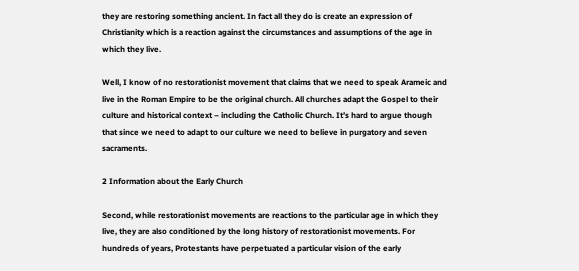they are restoring something ancient. In fact all they do is create an expression of Christianity which is a reaction against the circumstances and assumptions of the age in which they live.

Well, I know of no restorationist movement that claims that we need to speak Arameic and live in the Roman Empire to be the original church. All churches adapt the Gospel to their culture and historical context – including the Catholic Church. It’s hard to argue though that since we need to adapt to our culture we need to believe in purgatory and seven sacraments.

2 Information about the Early Church

Second, while restorationist movements are reactions to the particular age in which they live, they are also conditioned by the long history of restorationist movements. For hundreds of years, Protestants have perpetuated a particular vision of the early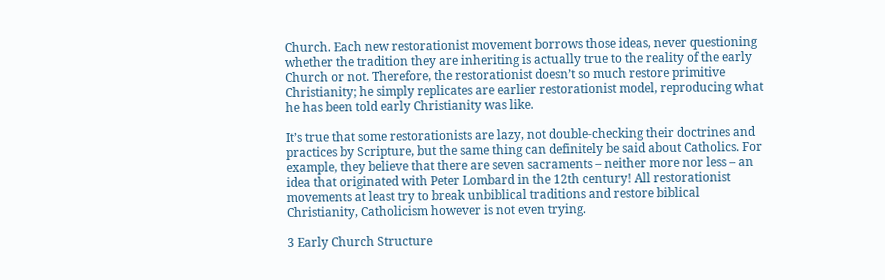Church. Each new restorationist movement borrows those ideas, never questioning whether the tradition they are inheriting is actually true to the reality of the early Church or not. Therefore, the restorationist doesn’t so much restore primitive Christianity; he simply replicates are earlier restorationist model, reproducing what he has been told early Christianity was like.

It’s true that some restorationists are lazy, not double-checking their doctrines and practices by Scripture, but the same thing can definitely be said about Catholics. For example, they believe that there are seven sacraments – neither more nor less – an idea that originated with Peter Lombard in the 12th century! All restorationist movements at least try to break unbiblical traditions and restore biblical Christianity, Catholicism however is not even trying.

3 Early Church Structure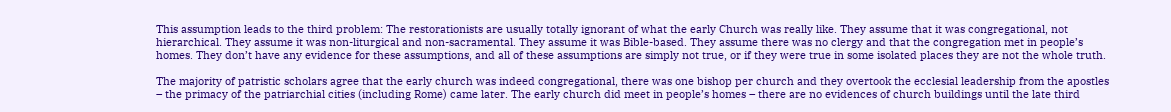This assumption leads to the third problem: The restorationists are usually totally ignorant of what the early Church was really like. They assume that it was congregational, not hierarchical. They assume it was non-liturgical and non-sacramental. They assume it was Bible-based. They assume there was no clergy and that the congregation met in people’s homes. They don’t have any evidence for these assumptions, and all of these assumptions are simply not true, or if they were true in some isolated places they are not the whole truth.

The majority of patristic scholars agree that the early church was indeed congregational, there was one bishop per church and they overtook the ecclesial leadership from the apostles – the primacy of the patriarchial cities (including Rome) came later. The early church did meet in people’s homes – there are no evidences of church buildings until the late third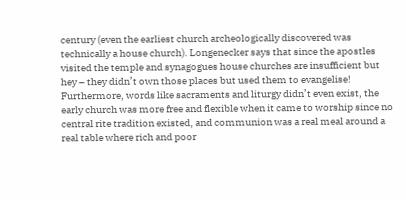century (even the earliest church archeologically discovered was technically a house church). Longenecker says that since the apostles visited the temple and synagogues house churches are insufficient but hey – they didn’t own those places but used them to evangelise! Furthermore, words like sacraments and liturgy didn’t even exist, the early church was more free and flexible when it came to worship since no central rite tradition existed, and communion was a real meal around a real table where rich and poor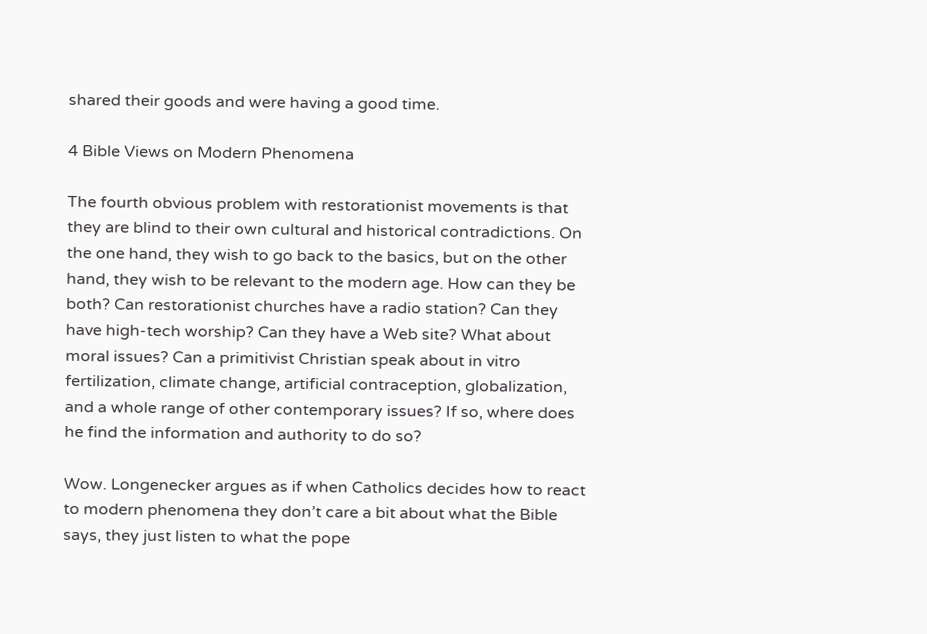shared their goods and were having a good time.

4 Bible Views on Modern Phenomena

The fourth obvious problem with restorationist movements is that they are blind to their own cultural and historical contradictions. On the one hand, they wish to go back to the basics, but on the other hand, they wish to be relevant to the modern age. How can they be both? Can restorationist churches have a radio station? Can they have high-tech worship? Can they have a Web site? What about moral issues? Can a primitivist Christian speak about in vitro fertilization, climate change, artificial contraception, globalization, and a whole range of other contemporary issues? If so, where does he find the information and authority to do so?

Wow. Longenecker argues as if when Catholics decides how to react to modern phenomena they don’t care a bit about what the Bible says, they just listen to what the pope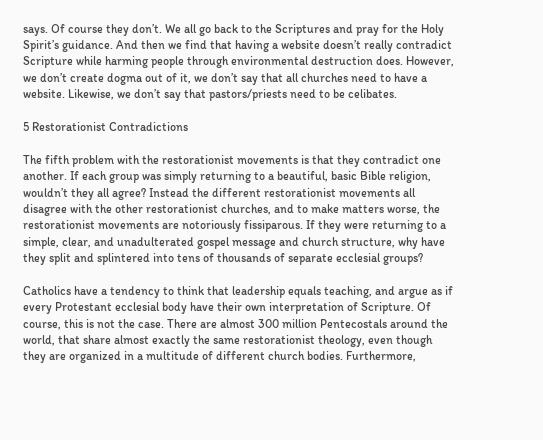says. Of course they don’t. We all go back to the Scriptures and pray for the Holy Spirit’s guidance. And then we find that having a website doesn’t really contradict Scripture while harming people through environmental destruction does. However, we don’t create dogma out of it, we don’t say that all churches need to have a website. Likewise, we don’t say that pastors/priests need to be celibates.

5 Restorationist Contradictions

The fifth problem with the restorationist movements is that they contradict one another. If each group was simply returning to a beautiful, basic Bible religion, wouldn’t they all agree? Instead the different restorationist movements all disagree with the other restorationist churches, and to make matters worse, the restorationist movements are notoriously fissiparous. If they were returning to a simple, clear, and unadulterated gospel message and church structure, why have they split and splintered into tens of thousands of separate ecclesial groups?

Catholics have a tendency to think that leadership equals teaching, and argue as if every Protestant ecclesial body have their own interpretation of Scripture. Of course, this is not the case. There are almost 300 million Pentecostals around the world, that share almost exactly the same restorationist theology, even though they are organized in a multitude of different church bodies. Furthermore,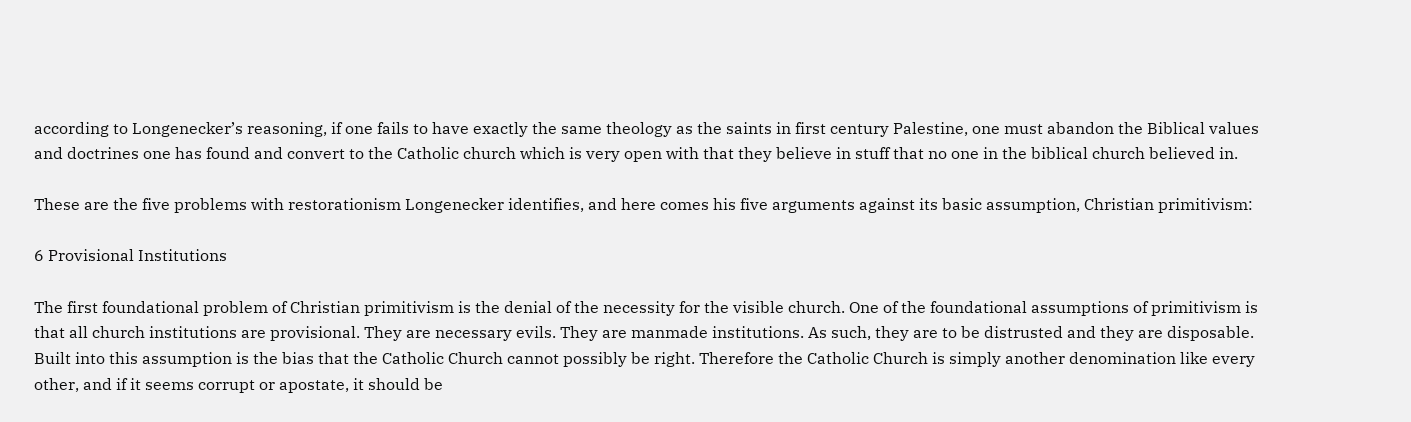according to Longenecker’s reasoning, if one fails to have exactly the same theology as the saints in first century Palestine, one must abandon the Biblical values and doctrines one has found and convert to the Catholic church which is very open with that they believe in stuff that no one in the biblical church believed in.

These are the five problems with restorationism Longenecker identifies, and here comes his five arguments against its basic assumption, Christian primitivism:

6 Provisional Institutions

The first foundational problem of Christian primitivism is the denial of the necessity for the visible church. One of the foundational assumptions of primitivism is that all church institutions are provisional. They are necessary evils. They are manmade institutions. As such, they are to be distrusted and they are disposable. Built into this assumption is the bias that the Catholic Church cannot possibly be right. Therefore the Catholic Church is simply another denomination like every other, and if it seems corrupt or apostate, it should be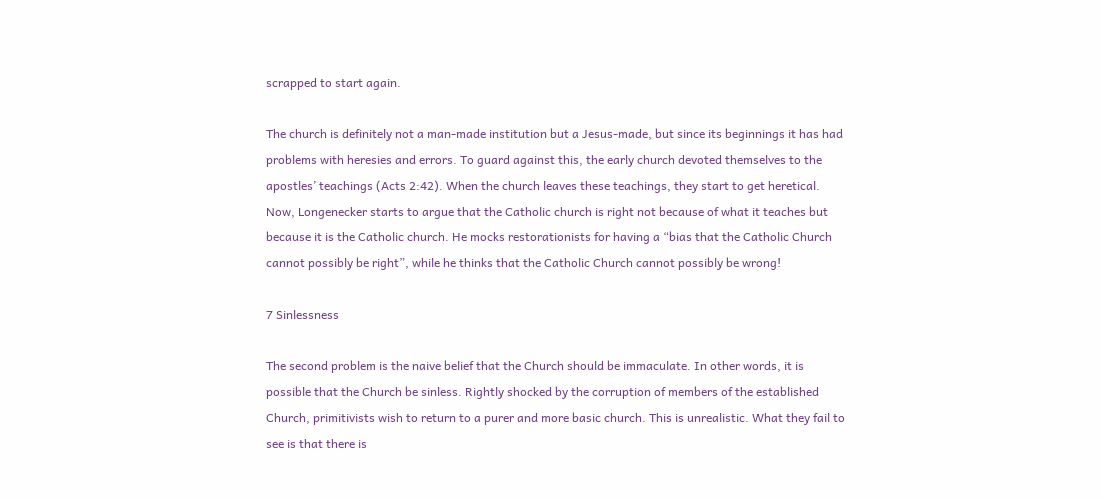scrapped to start again.

The church is definitely not a man-made institution but a Jesus-made, but since its beginnings it has had problems with heresies and errors. To guard against this, the early church devoted themselves to the apostles’ teachings (Acts 2:42). When the church leaves these teachings, they start to get heretical. Now, Longenecker starts to argue that the Catholic church is right not because of what it teaches but because it is the Catholic church. He mocks restorationists for having a “bias that the Catholic Church cannot possibly be right”, while he thinks that the Catholic Church cannot possibly be wrong!

7 Sinlessness

The second problem is the naive belief that the Church should be immaculate. In other words, it is possible that the Church be sinless. Rightly shocked by the corruption of members of the established Church, primitivists wish to return to a purer and more basic church. This is unrealistic. What they fail to see is that there is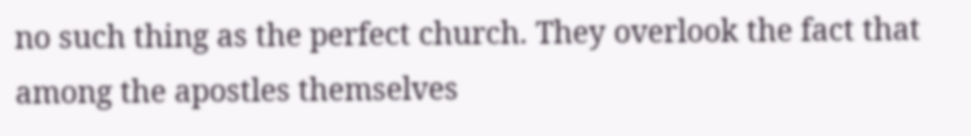no such thing as the perfect church. They overlook the fact that among the apostles themselves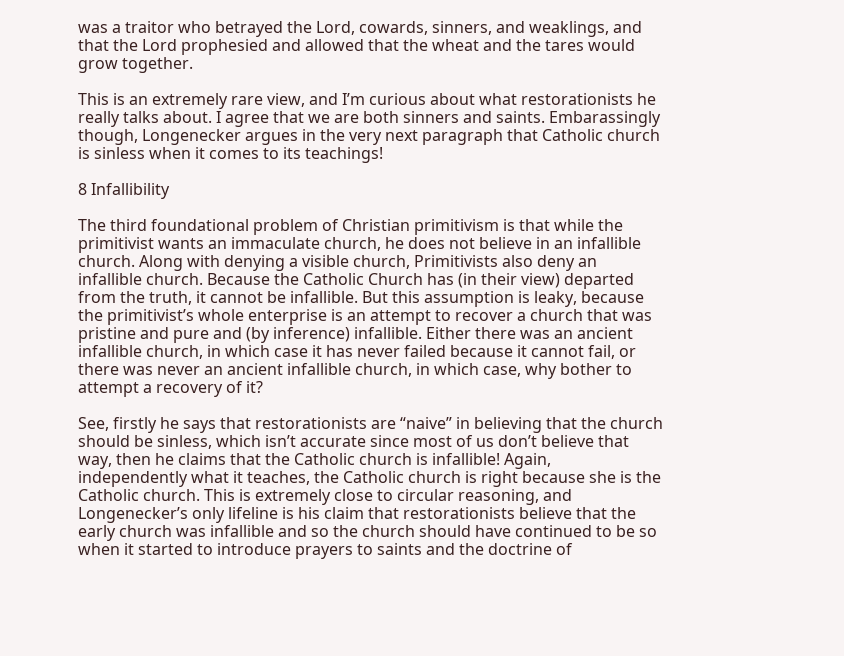was a traitor who betrayed the Lord, cowards, sinners, and weaklings, and that the Lord prophesied and allowed that the wheat and the tares would grow together.

This is an extremely rare view, and I’m curious about what restorationists he really talks about. I agree that we are both sinners and saints. Embarassingly though, Longenecker argues in the very next paragraph that Catholic church is sinless when it comes to its teachings!

8 Infallibility

The third foundational problem of Christian primitivism is that while the primitivist wants an immaculate church, he does not believe in an infallible church. Along with denying a visible church, Primitivists also deny an infallible church. Because the Catholic Church has (in their view) departed from the truth, it cannot be infallible. But this assumption is leaky, because the primitivist’s whole enterprise is an attempt to recover a church that was pristine and pure and (by inference) infallible. Either there was an ancient infallible church, in which case it has never failed because it cannot fail, or there was never an ancient infallible church, in which case, why bother to attempt a recovery of it?

See, firstly he says that restorationists are “naive” in believing that the church should be sinless, which isn’t accurate since most of us don’t believe that way, then he claims that the Catholic church is infallible! Again, independently what it teaches, the Catholic church is right because she is the Catholic church. This is extremely close to circular reasoning, and Longenecker’s only lifeline is his claim that restorationists believe that the early church was infallible and so the church should have continued to be so when it started to introduce prayers to saints and the doctrine of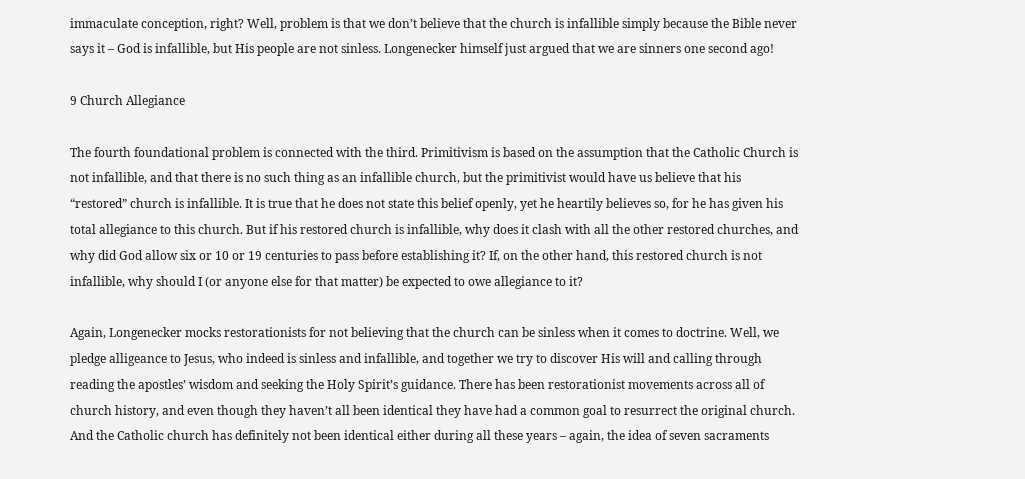immaculate conception, right? Well, problem is that we don’t believe that the church is infallible simply because the Bible never says it – God is infallible, but His people are not sinless. Longenecker himself just argued that we are sinners one second ago!

9 Church Allegiance

The fourth foundational problem is connected with the third. Primitivism is based on the assumption that the Catholic Church is not infallible, and that there is no such thing as an infallible church, but the primitivist would have us believe that his “restored” church is infallible. It is true that he does not state this belief openly, yet he heartily believes so, for he has given his total allegiance to this church. But if his restored church is infallible, why does it clash with all the other restored churches, and why did God allow six or 10 or 19 centuries to pass before establishing it? If, on the other hand, this restored church is not infallible, why should I (or anyone else for that matter) be expected to owe allegiance to it?

Again, Longenecker mocks restorationists for not believing that the church can be sinless when it comes to doctrine. Well, we pledge alligeance to Jesus, who indeed is sinless and infallible, and together we try to discover His will and calling through reading the apostles’ wisdom and seeking the Holy Spirit’s guidance. There has been restorationist movements across all of church history, and even though they haven’t all been identical they have had a common goal to resurrect the original church. And the Catholic church has definitely not been identical either during all these years – again, the idea of seven sacraments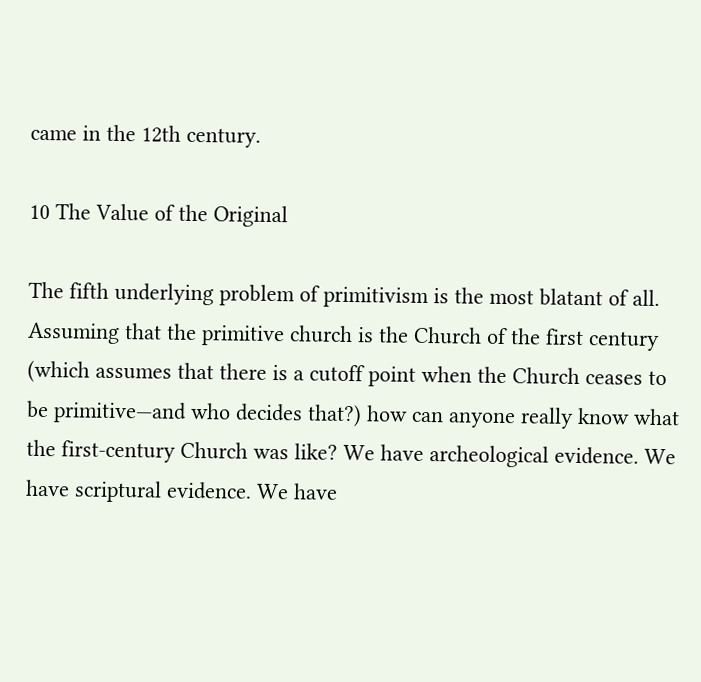came in the 12th century.

10 The Value of the Original

The fifth underlying problem of primitivism is the most blatant of all. Assuming that the primitive church is the Church of the first century (which assumes that there is a cutoff point when the Church ceases to be primitive—and who decides that?) how can anyone really know what the first-century Church was like? We have archeological evidence. We have scriptural evidence. We have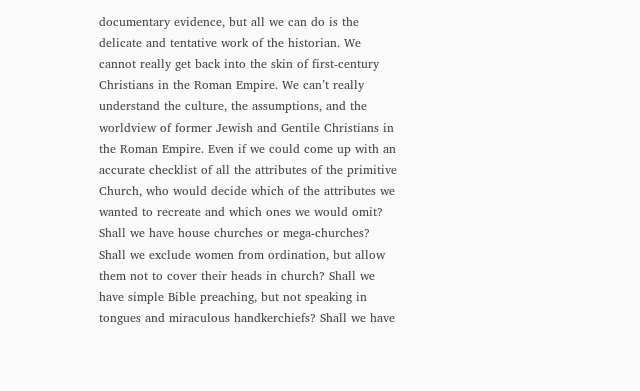documentary evidence, but all we can do is the delicate and tentative work of the historian. We cannot really get back into the skin of first-century Christians in the Roman Empire. We can’t really understand the culture, the assumptions, and the worldview of former Jewish and Gentile Christians in the Roman Empire. Even if we could come up with an accurate checklist of all the attributes of the primitive Church, who would decide which of the attributes we wanted to recreate and which ones we would omit? Shall we have house churches or mega-churches? Shall we exclude women from ordination, but allow them not to cover their heads in church? Shall we have simple Bible preaching, but not speaking in tongues and miraculous handkerchiefs? Shall we have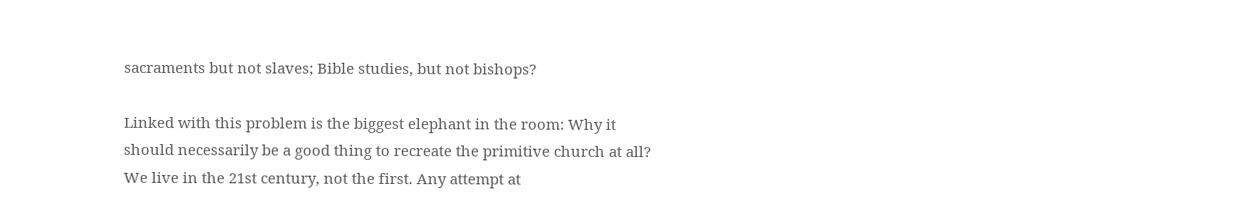sacraments but not slaves; Bible studies, but not bishops?

Linked with this problem is the biggest elephant in the room: Why it should necessarily be a good thing to recreate the primitive church at all? We live in the 21st century, not the first. Any attempt at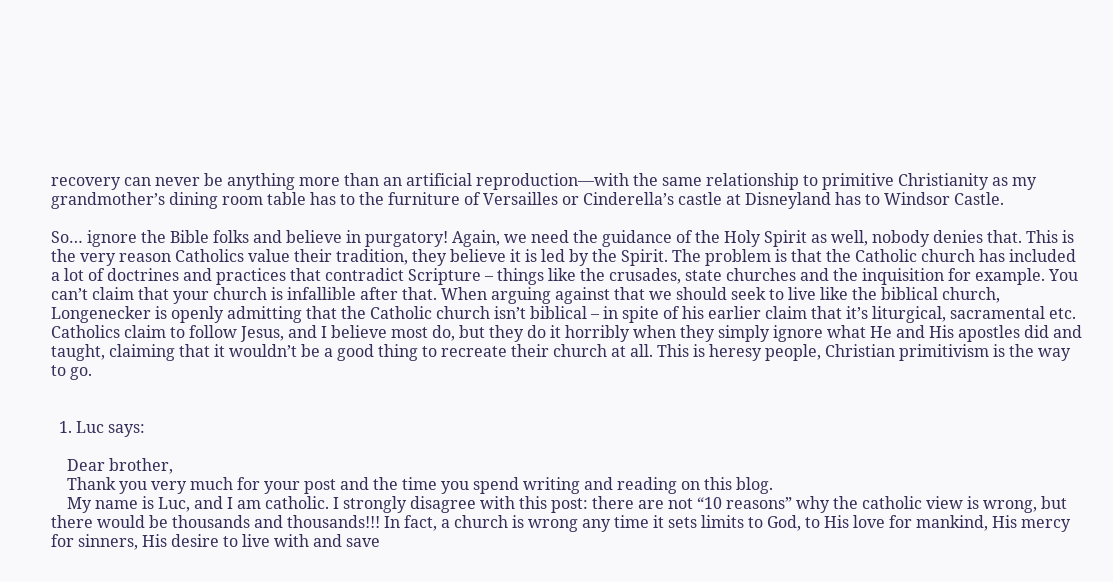recovery can never be anything more than an artificial reproduction—with the same relationship to primitive Christianity as my grandmother’s dining room table has to the furniture of Versailles or Cinderella’s castle at Disneyland has to Windsor Castle.

So… ignore the Bible folks and believe in purgatory! Again, we need the guidance of the Holy Spirit as well, nobody denies that. This is the very reason Catholics value their tradition, they believe it is led by the Spirit. The problem is that the Catholic church has included a lot of doctrines and practices that contradict Scripture – things like the crusades, state churches and the inquisition for example. You can’t claim that your church is infallible after that. When arguing against that we should seek to live like the biblical church, Longenecker is openly admitting that the Catholic church isn’t biblical – in spite of his earlier claim that it’s liturgical, sacramental etc. Catholics claim to follow Jesus, and I believe most do, but they do it horribly when they simply ignore what He and His apostles did and taught, claiming that it wouldn’t be a good thing to recreate their church at all. This is heresy people, Christian primitivism is the way to go.


  1. Luc says:

    Dear brother,
    Thank you very much for your post and the time you spend writing and reading on this blog.
    My name is Luc, and I am catholic. I strongly disagree with this post: there are not “10 reasons” why the catholic view is wrong, but there would be thousands and thousands!!! In fact, a church is wrong any time it sets limits to God, to His love for mankind, His mercy for sinners, His desire to live with and save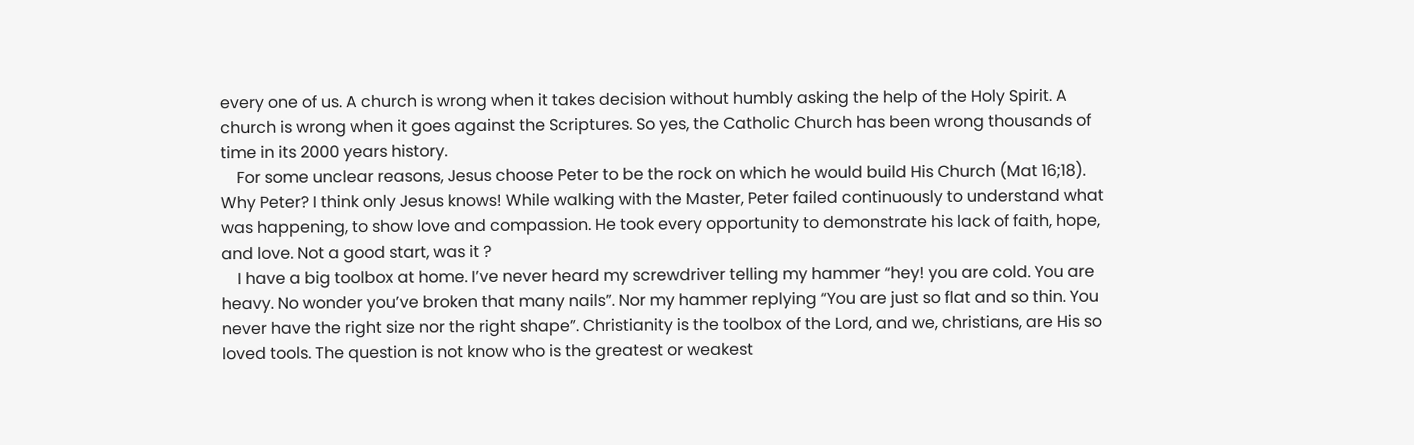every one of us. A church is wrong when it takes decision without humbly asking the help of the Holy Spirit. A church is wrong when it goes against the Scriptures. So yes, the Catholic Church has been wrong thousands of time in its 2000 years history.
    For some unclear reasons, Jesus choose Peter to be the rock on which he would build His Church (Mat 16;18). Why Peter? I think only Jesus knows! While walking with the Master, Peter failed continuously to understand what was happening, to show love and compassion. He took every opportunity to demonstrate his lack of faith, hope, and love. Not a good start, was it ?
    I have a big toolbox at home. I’ve never heard my screwdriver telling my hammer “hey! you are cold. You are heavy. No wonder you’ve broken that many nails”. Nor my hammer replying “You are just so flat and so thin. You never have the right size nor the right shape”. Christianity is the toolbox of the Lord, and we, christians, are His so loved tools. The question is not know who is the greatest or weakest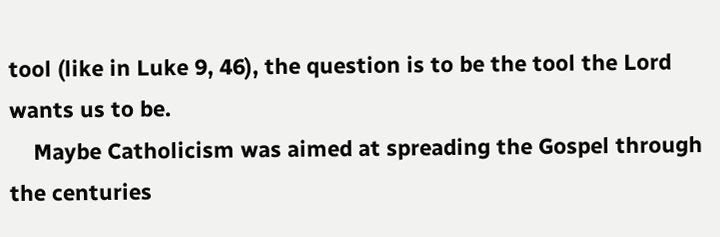tool (like in Luke 9, 46), the question is to be the tool the Lord wants us to be.
    Maybe Catholicism was aimed at spreading the Gospel through the centuries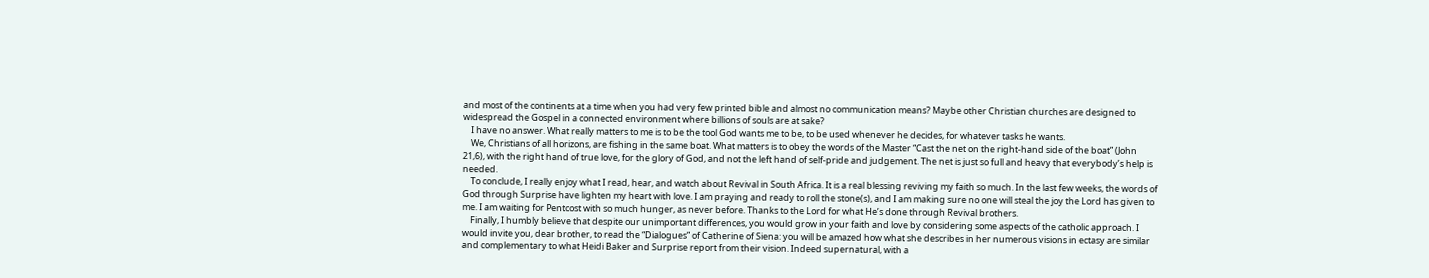and most of the continents at a time when you had very few printed bible and almost no communication means? Maybe other Christian churches are designed to widespread the Gospel in a connected environment where billions of souls are at sake?
    I have no answer. What really matters to me is to be the tool God wants me to be, to be used whenever he decides, for whatever tasks he wants.
    We, Christians of all horizons, are fishing in the same boat. What matters is to obey the words of the Master “Cast the net on the right-hand side of the boat” (John 21,6), with the right hand of true love, for the glory of God, and not the left hand of self-pride and judgement. The net is just so full and heavy that everybody’s help is needed.
    To conclude, I really enjoy what I read, hear, and watch about Revival in South Africa. It is a real blessing reviving my faith so much. In the last few weeks, the words of God through Surprise have lighten my heart with love. I am praying and ready to roll the stone(s), and I am making sure no one will steal the joy the Lord has given to me. I am waiting for Pentcost with so much hunger, as never before. Thanks to the Lord for what He’s done through Revival brothers.
    Finally, I humbly believe that despite our unimportant differences, you would grow in your faith and love by considering some aspects of the catholic approach. I would invite you, dear brother, to read the “Dialogues” of Catherine of Siena: you will be amazed how what she describes in her numerous visions in ectasy are similar and complementary to what Heidi Baker and Surprise report from their vision. Indeed supernatural, with a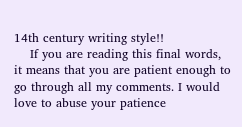14th century writing style!!
    If you are reading this final words, it means that you are patient enough to go through all my comments. I would love to abuse your patience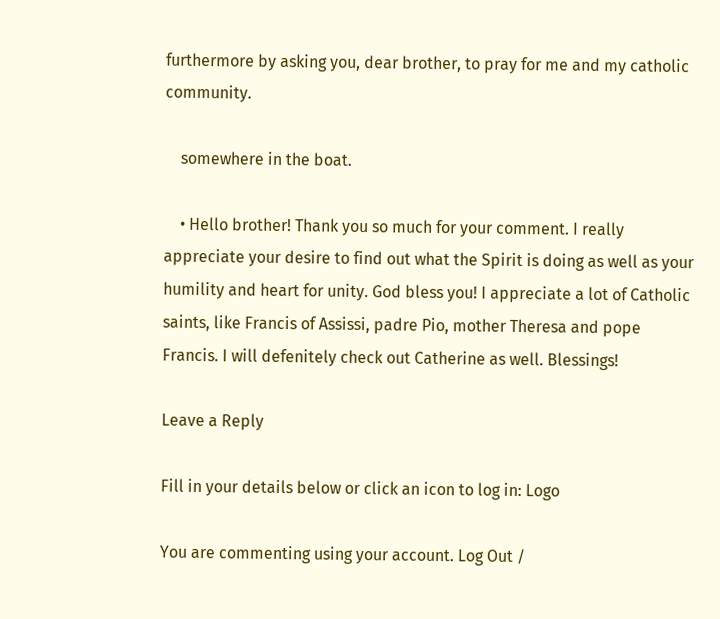furthermore by asking you, dear brother, to pray for me and my catholic community.

    somewhere in the boat.

    • Hello brother! Thank you so much for your comment. I really appreciate your desire to find out what the Spirit is doing as well as your humility and heart for unity. God bless you! I appreciate a lot of Catholic saints, like Francis of Assissi, padre Pio, mother Theresa and pope Francis. I will defenitely check out Catherine as well. Blessings!

Leave a Reply

Fill in your details below or click an icon to log in: Logo

You are commenting using your account. Log Out /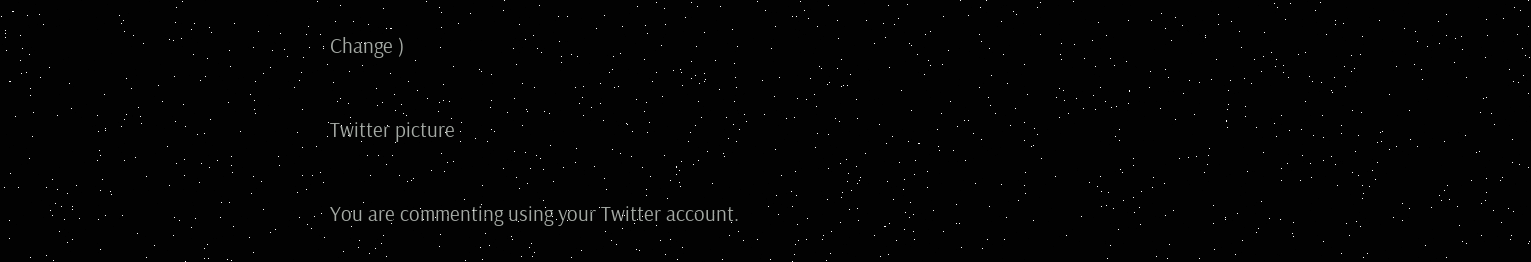Change )

Twitter picture

You are commenting using your Twitter account.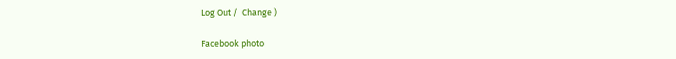Log Out /  Change )

Facebook photo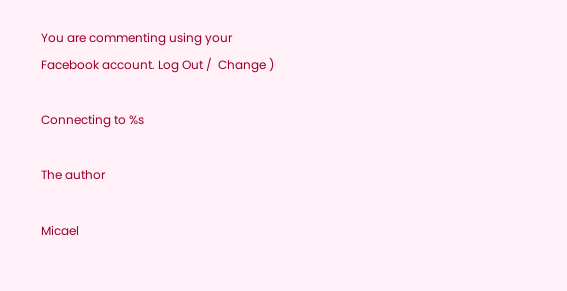You are commenting using your Facebook account. Log Out /  Change )

Connecting to %s

The author

Micael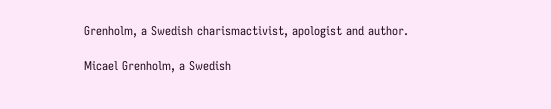Grenholm, a Swedish charismactivist, apologist and author.

Micael Grenholm, a Swedish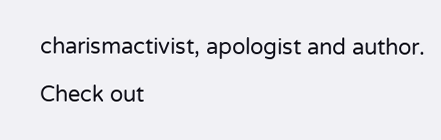charismactivist, apologist and author.

Check out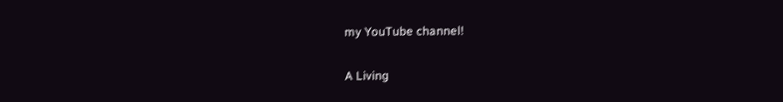my YouTube channel!

A Living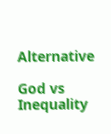Alternative

God vs Inequality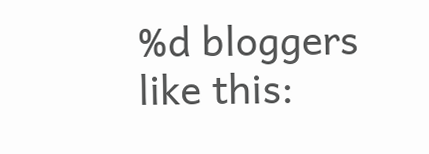%d bloggers like this: